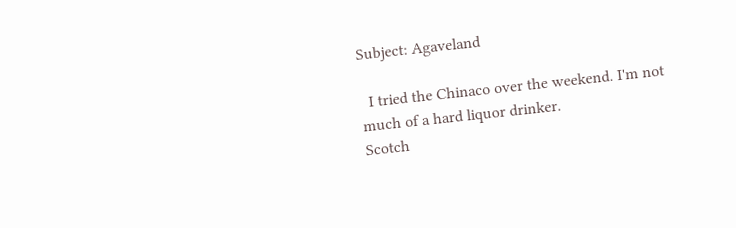Subject: Agaveland

  I tried the Chinaco over the weekend. I'm not much of a hard liquor drinker.
Scotch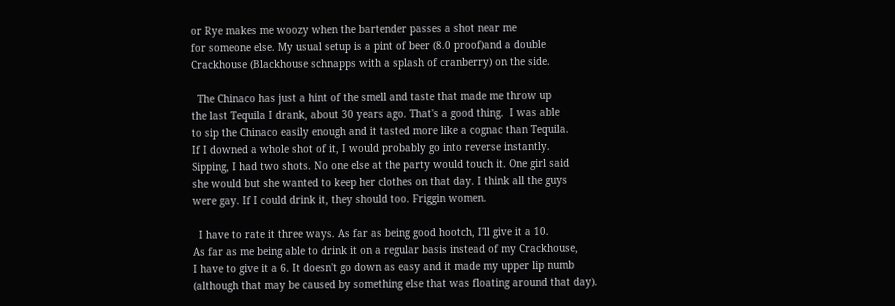or Rye makes me woozy when the bartender passes a shot near me
for someone else. My usual setup is a pint of beer (8.0 proof)and a double
Crackhouse (Blackhouse schnapps with a splash of cranberry) on the side.

  The Chinaco has just a hint of the smell and taste that made me throw up
the last Tequila I drank, about 30 years ago. That's a good thing.  I was able
to sip the Chinaco easily enough and it tasted more like a cognac than Tequila.
If I downed a whole shot of it, I would probably go into reverse instantly.
Sipping, I had two shots. No one else at the party would touch it. One girl said
she would but she wanted to keep her clothes on that day. I think all the guys
were gay. If I could drink it, they should too. Friggin women.

  I have to rate it three ways. As far as being good hootch, I'll give it a 10.
As far as me being able to drink it on a regular basis instead of my Crackhouse,
I have to give it a 6. It doesn't go down as easy and it made my upper lip numb
(although that may be caused by something else that was floating around that day).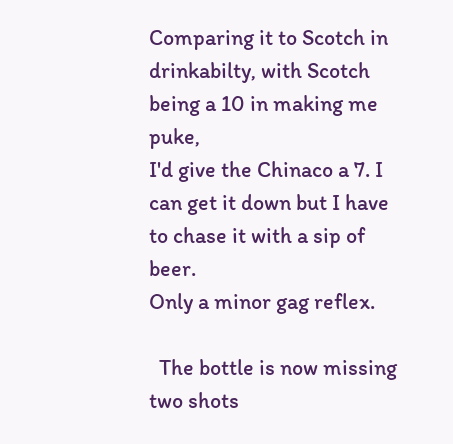Comparing it to Scotch in drinkabilty, with Scotch being a 10 in making me puke,
I'd give the Chinaco a 7. I can get it down but I have to chase it with a sip of beer.
Only a minor gag reflex.

  The bottle is now missing two shots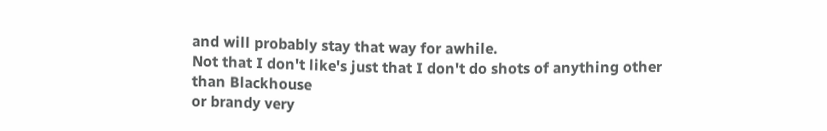and will probably stay that way for awhile.
Not that I don't like's just that I don't do shots of anything other than Blackhouse
or brandy very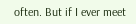often. But if I ever meet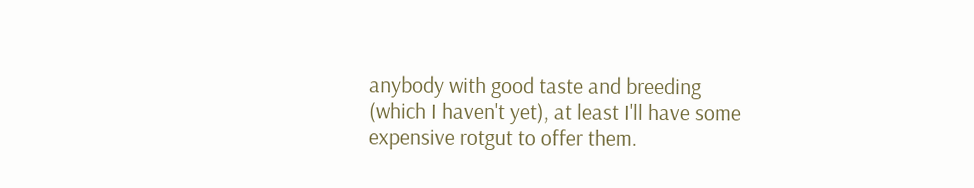anybody with good taste and breeding
(which I haven't yet), at least I'll have some expensive rotgut to offer them.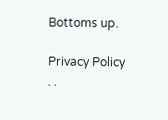Bottoms up.

Privacy Policy
. .